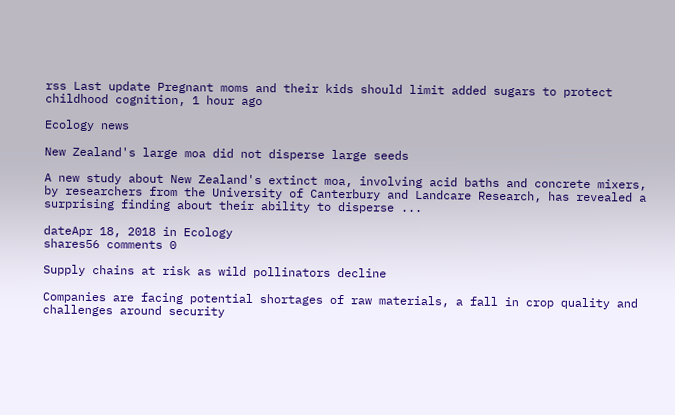rss Last update Pregnant moms and their kids should limit added sugars to protect childhood cognition, 1 hour ago

Ecology news

New Zealand's large moa did not disperse large seeds

A new study about New Zealand's extinct moa, involving acid baths and concrete mixers, by researchers from the University of Canterbury and Landcare Research, has revealed a surprising finding about their ability to disperse ...

dateApr 18, 2018 in Ecology
shares56 comments 0

Supply chains at risk as wild pollinators decline

Companies are facing potential shortages of raw materials, a fall in crop quality and challenges around security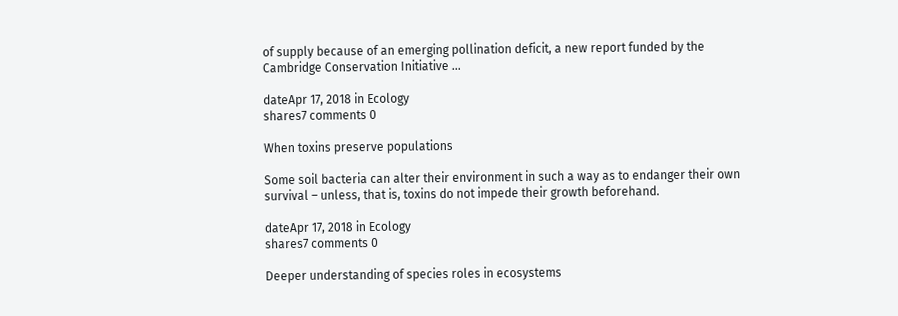of supply because of an emerging pollination deficit, a new report funded by the Cambridge Conservation Initiative ...

dateApr 17, 2018 in Ecology
shares7 comments 0

When toxins preserve populations

Some soil bacteria can alter their environment in such a way as to endanger their own survival – unless, that is, toxins do not impede their growth beforehand.

dateApr 17, 2018 in Ecology
shares7 comments 0

Deeper understanding of species roles in ecosystems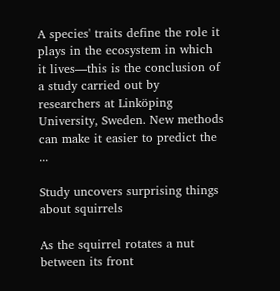A species' traits define the role it plays in the ecosystem in which it lives—this is the conclusion of a study carried out by researchers at Linköping University, Sweden. New methods can make it easier to predict the ...

Study uncovers surprising things about squirrels

As the squirrel rotates a nut between its front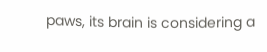paws, its brain is considering a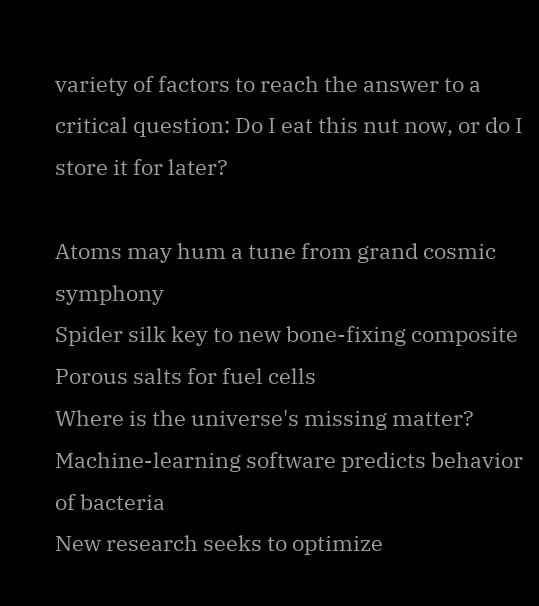variety of factors to reach the answer to a critical question: Do I eat this nut now, or do I store it for later?

Atoms may hum a tune from grand cosmic symphony
Spider silk key to new bone-fixing composite
Porous salts for fuel cells
Where is the universe's missing matter?
Machine-learning software predicts behavior of bacteria
New research seeks to optimize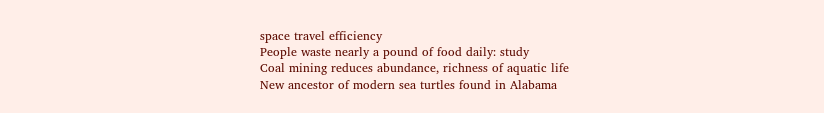space travel efficiency
People waste nearly a pound of food daily: study
Coal mining reduces abundance, richness of aquatic life
New ancestor of modern sea turtles found in Alabama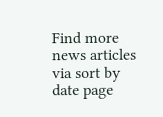Find more news articles via sort by date page